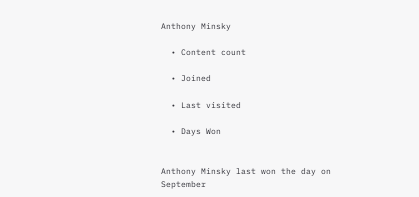Anthony Minsky

  • Content count

  • Joined

  • Last visited

  • Days Won


Anthony Minsky last won the day on September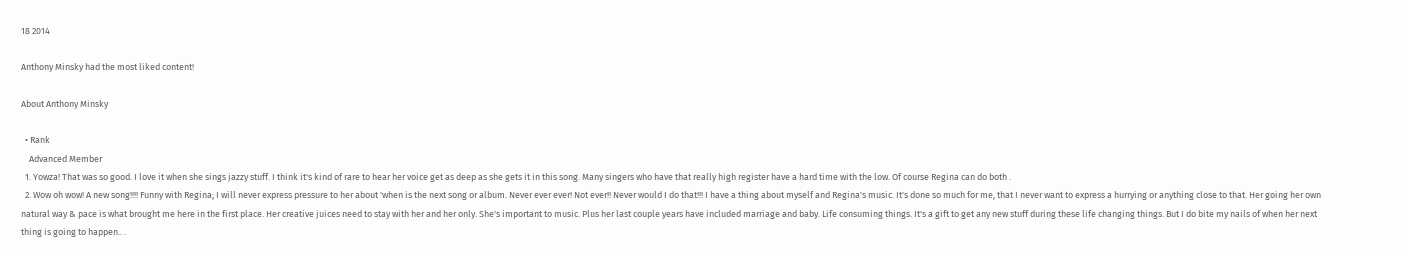18 2014

Anthony Minsky had the most liked content!

About Anthony Minsky

  • Rank
    Advanced Member
  1. Yowza! That was so good. I love it when she sings jazzy stuff. I think it's kind of rare to hear her voice get as deep as she gets it in this song. Many singers who have that really high register have a hard time with the low. Of course Regina can do both .
  2. Wow oh wow! A new song!!!! Funny with Regina; I will never express pressure to her about 'when is the next song or album. Never ever ever! Not ever!! Never would I do that!!! I have a thing about myself and Regina's music. It's done so much for me, that I never want to express a hurrying or anything close to that. Her going her own natural way & pace is what brought me here in the first place. Her creative juices need to stay with her and her only. She's important to music. Plus her last couple years have included marriage and baby. Life consuming things. It's a gift to get any new stuff during these life changing things. But I do bite my nails of when her next thing is going to happen.. .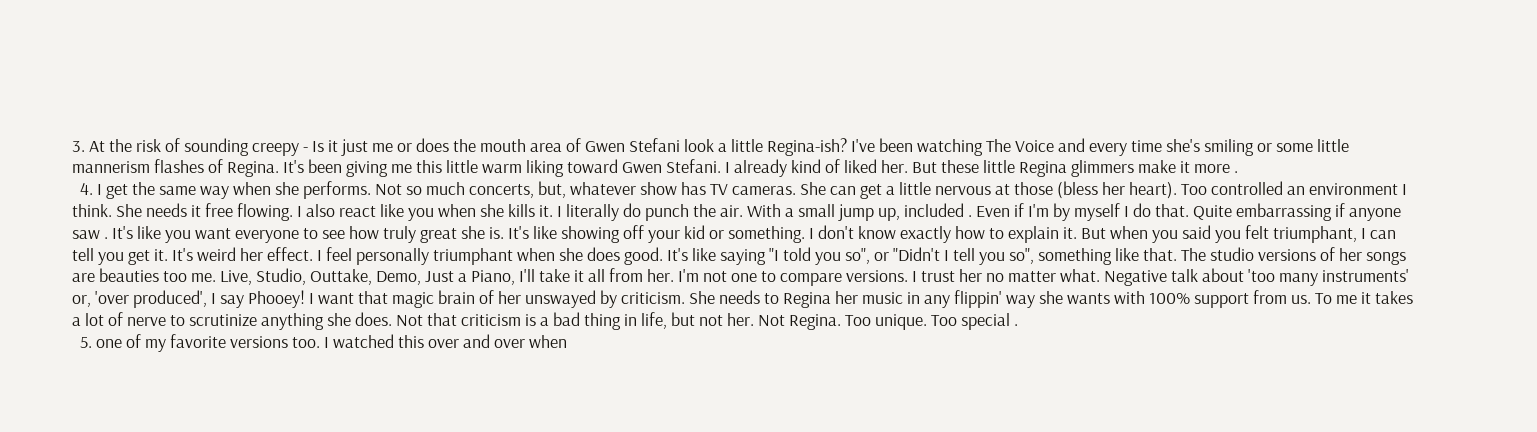3. At the risk of sounding creepy - Is it just me or does the mouth area of Gwen Stefani look a little Regina-ish? I've been watching The Voice and every time she's smiling or some little mannerism flashes of Regina. It's been giving me this little warm liking toward Gwen Stefani. I already kind of liked her. But these little Regina glimmers make it more .
  4. I get the same way when she performs. Not so much concerts, but, whatever show has TV cameras. She can get a little nervous at those (bless her heart). Too controlled an environment I think. She needs it free flowing. I also react like you when she kills it. I literally do punch the air. With a small jump up, included . Even if I'm by myself I do that. Quite embarrassing if anyone saw . It's like you want everyone to see how truly great she is. It's like showing off your kid or something. I don't know exactly how to explain it. But when you said you felt triumphant, I can tell you get it. It's weird her effect. I feel personally triumphant when she does good. It's like saying "I told you so", or "Didn't I tell you so", something like that. The studio versions of her songs are beauties too me. Live, Studio, Outtake, Demo, Just a Piano, I'll take it all from her. I'm not one to compare versions. I trust her no matter what. Negative talk about 'too many instruments' or, 'over produced', I say Phooey! I want that magic brain of her unswayed by criticism. She needs to Regina her music in any flippin' way she wants with 100% support from us. To me it takes a lot of nerve to scrutinize anything she does. Not that criticism is a bad thing in life, but not her. Not Regina. Too unique. Too special .
  5. one of my favorite versions too. I watched this over and over when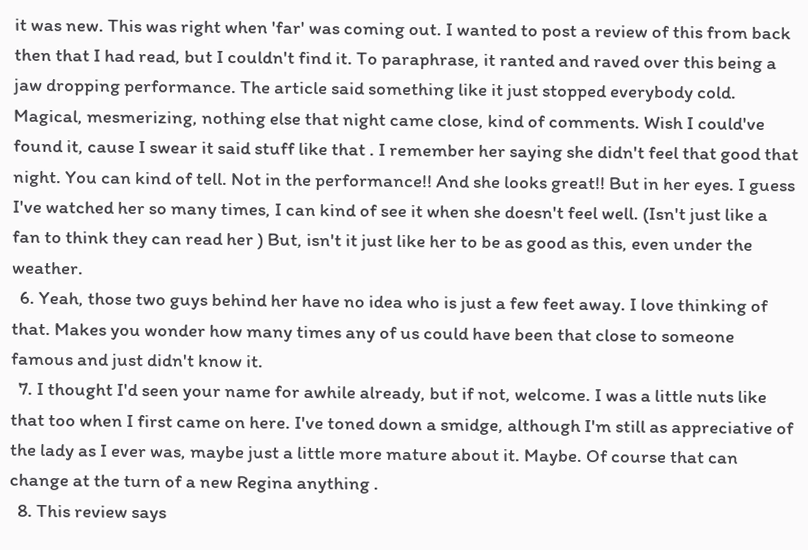it was new. This was right when 'far' was coming out. I wanted to post a review of this from back then that I had read, but I couldn't find it. To paraphrase, it ranted and raved over this being a jaw dropping performance. The article said something like it just stopped everybody cold. Magical, mesmerizing, nothing else that night came close, kind of comments. Wish I could've found it, cause I swear it said stuff like that . I remember her saying she didn't feel that good that night. You can kind of tell. Not in the performance!! And she looks great!! But in her eyes. I guess I've watched her so many times, I can kind of see it when she doesn't feel well. (Isn't just like a fan to think they can read her ) But, isn't it just like her to be as good as this, even under the weather.
  6. Yeah, those two guys behind her have no idea who is just a few feet away. I love thinking of that. Makes you wonder how many times any of us could have been that close to someone famous and just didn't know it.
  7. I thought I'd seen your name for awhile already, but if not, welcome. I was a little nuts like that too when I first came on here. I've toned down a smidge, although I'm still as appreciative of the lady as I ever was, maybe just a little more mature about it. Maybe. Of course that can change at the turn of a new Regina anything .
  8. This review says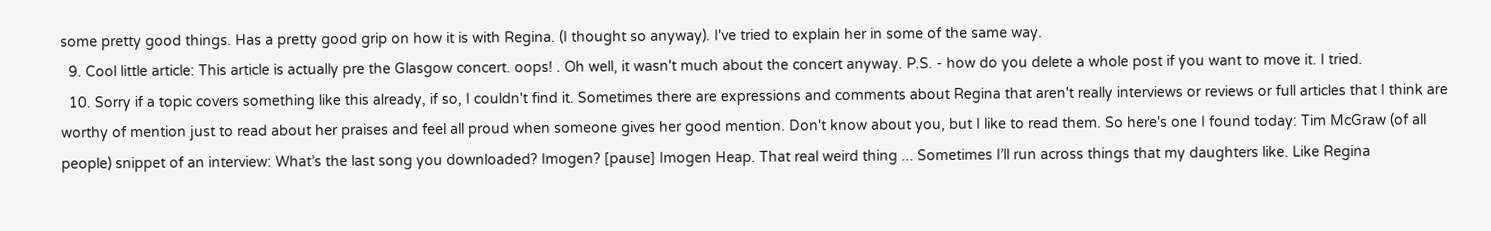some pretty good things. Has a pretty good grip on how it is with Regina. (I thought so anyway). I've tried to explain her in some of the same way.
  9. Cool little article: This article is actually pre the Glasgow concert. oops! . Oh well, it wasn't much about the concert anyway. P.S. - how do you delete a whole post if you want to move it. I tried.
  10. Sorry if a topic covers something like this already, if so, I couldn't find it. Sometimes there are expressions and comments about Regina that aren't really interviews or reviews or full articles that I think are worthy of mention just to read about her praises and feel all proud when someone gives her good mention. Don't know about you, but I like to read them. So here's one I found today: Tim McGraw (of all people) snippet of an interview: What’s the last song you downloaded? Imogen? [pause] Imogen Heap. That real weird thing ... Sometimes I’ll run across things that my daughters like. Like Regina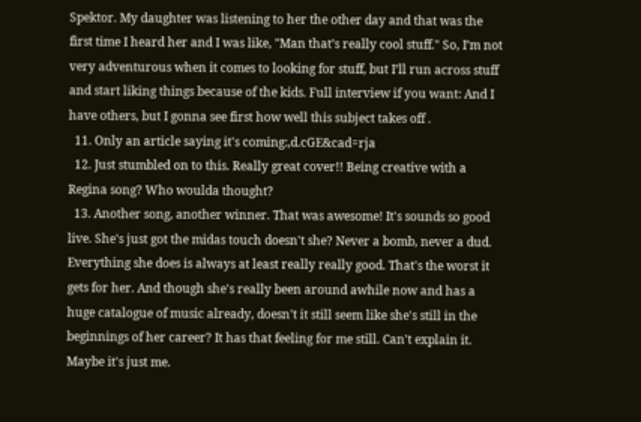Spektor. My daughter was listening to her the other day and that was the first time I heard her and I was like, "Man that’s really cool stuff." So, I’m not very adventurous when it comes to looking for stuff, but I’ll run across stuff and start liking things because of the kids. Full interview if you want: And I have others, but I gonna see first how well this subject takes off .
  11. Only an article saying it's coming:,d.cGE&cad=rja
  12. Just stumbled on to this. Really great cover!! Being creative with a Regina song? Who woulda thought?
  13. Another song, another winner. That was awesome! It's sounds so good live. She's just got the midas touch doesn't she? Never a bomb, never a dud. Everything she does is always at least really really good. That's the worst it gets for her. And though she's really been around awhile now and has a huge catalogue of music already, doesn't it still seem like she's still in the beginnings of her career? It has that feeling for me still. Can't explain it. Maybe it's just me.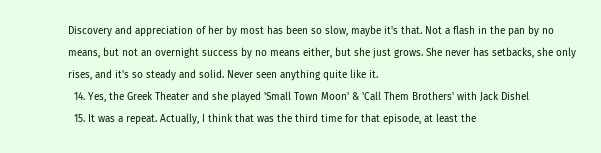Discovery and appreciation of her by most has been so slow, maybe it's that. Not a flash in the pan by no means, but not an overnight success by no means either, but she just grows. She never has setbacks, she only rises, and it's so steady and solid. Never seen anything quite like it.
  14. Yes, the Greek Theater and she played 'Small Town Moon' & 'Call Them Brothers' with Jack Dishel
  15. It was a repeat. Actually, I think that was the third time for that episode, at least the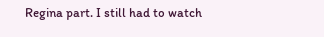Regina part. I still had to watch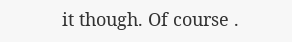it though. Of course .